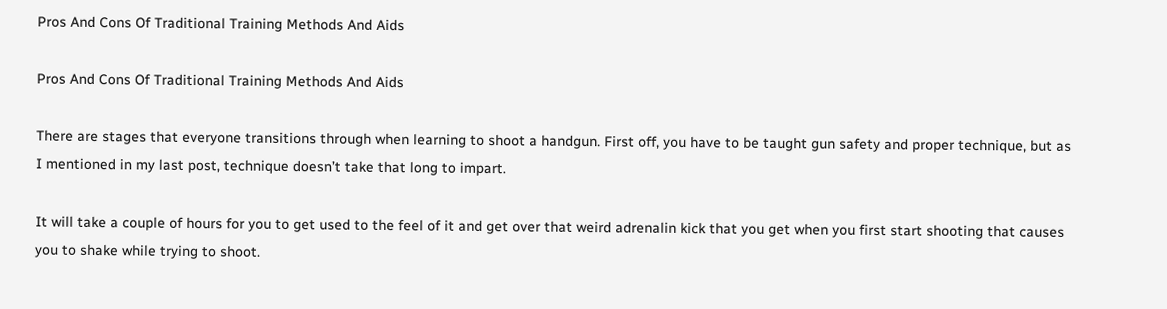Pros And Cons Of Traditional Training Methods And Aids

Pros And Cons Of Traditional Training Methods And Aids

There are stages that everyone transitions through when learning to shoot a handgun. First off, you have to be taught gun safety and proper technique, but as I mentioned in my last post, technique doesn’t take that long to impart.

It will take a couple of hours for you to get used to the feel of it and get over that weird adrenalin kick that you get when you first start shooting that causes you to shake while trying to shoot.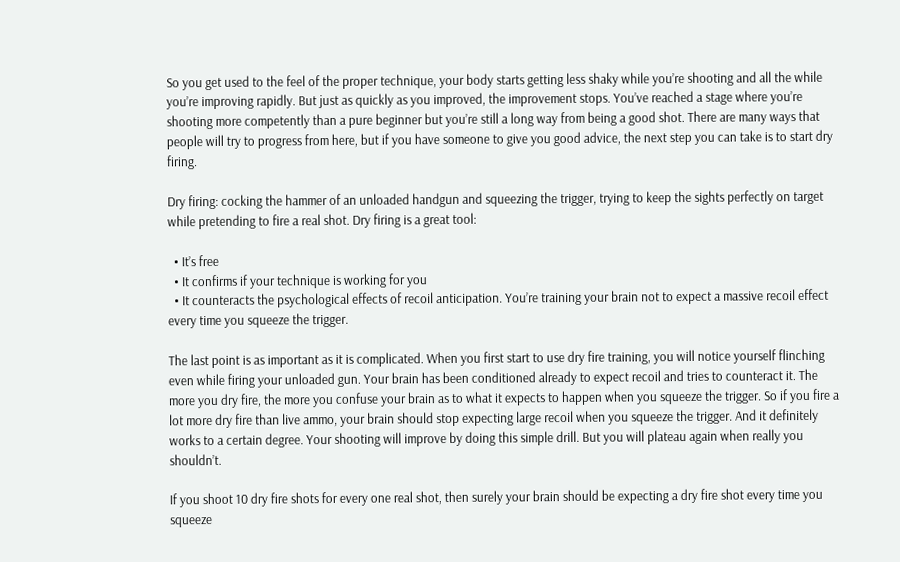So you get used to the feel of the proper technique, your body starts getting less shaky while you’re shooting and all the while you’re improving rapidly. But just as quickly as you improved, the improvement stops. You’ve reached a stage where you’re shooting more competently than a pure beginner but you’re still a long way from being a good shot. There are many ways that people will try to progress from here, but if you have someone to give you good advice, the next step you can take is to start dry firing.

Dry firing: cocking the hammer of an unloaded handgun and squeezing the trigger, trying to keep the sights perfectly on target while pretending to fire a real shot. Dry firing is a great tool:

  • It’s free
  • It confirms if your technique is working for you
  • It counteracts the psychological effects of recoil anticipation. You’re training your brain not to expect a massive recoil effect every time you squeeze the trigger.

The last point is as important as it is complicated. When you first start to use dry fire training, you will notice yourself flinching even while firing your unloaded gun. Your brain has been conditioned already to expect recoil and tries to counteract it. The more you dry fire, the more you confuse your brain as to what it expects to happen when you squeeze the trigger. So if you fire a lot more dry fire than live ammo, your brain should stop expecting large recoil when you squeeze the trigger. And it definitely works to a certain degree. Your shooting will improve by doing this simple drill. But you will plateau again when really you shouldn’t.

If you shoot 10 dry fire shots for every one real shot, then surely your brain should be expecting a dry fire shot every time you squeeze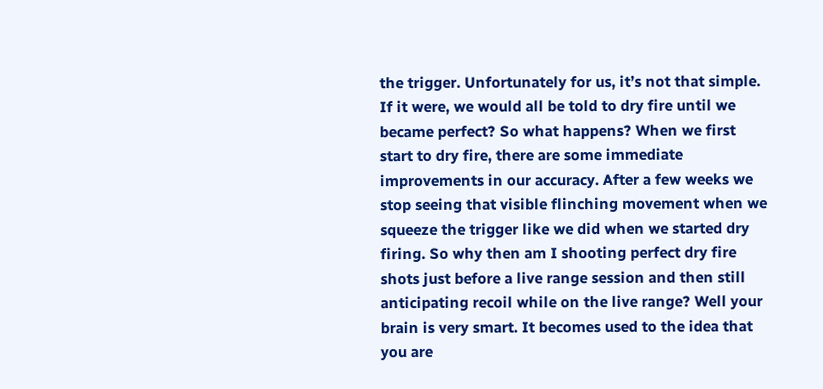the trigger. Unfortunately for us, it’s not that simple. If it were, we would all be told to dry fire until we became perfect? So what happens? When we first start to dry fire, there are some immediate improvements in our accuracy. After a few weeks we stop seeing that visible flinching movement when we squeeze the trigger like we did when we started dry firing. So why then am I shooting perfect dry fire shots just before a live range session and then still anticipating recoil while on the live range? Well your brain is very smart. It becomes used to the idea that you are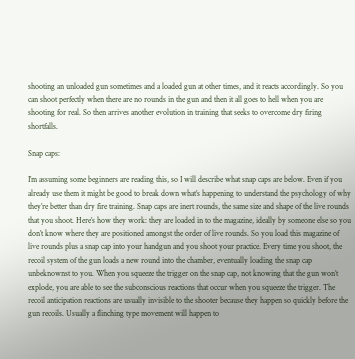shooting an unloaded gun sometimes and a loaded gun at other times, and it reacts accordingly. So you can shoot perfectly when there are no rounds in the gun and then it all goes to hell when you are shooting for real. So then arrives another evolution in training that seeks to overcome dry firing shortfalls.

Snap caps:

I’m assuming some beginners are reading this, so I will describe what snap caps are below. Even if you already use them it might be good to break down what’s happening to understand the psychology of why they’re better than dry fire training. Snap caps are inert rounds, the same size and shape of the live rounds that you shoot. Here’s how they work: they are loaded in to the magazine, ideally by someone else so you don’t know where they are positioned amongst the order of live rounds. So you load this magazine of live rounds plus a snap cap into your handgun and you shoot your practice. Every time you shoot, the recoil system of the gun loads a new round into the chamber, eventually loading the snap cap unbeknownst to you. When you squeeze the trigger on the snap cap, not knowing that the gun won’t explode, you are able to see the subconscious reactions that occur when you squeeze the trigger. The recoil anticipation reactions are usually invisible to the shooter because they happen so quickly before the gun recoils. Usually a flinching type movement will happen to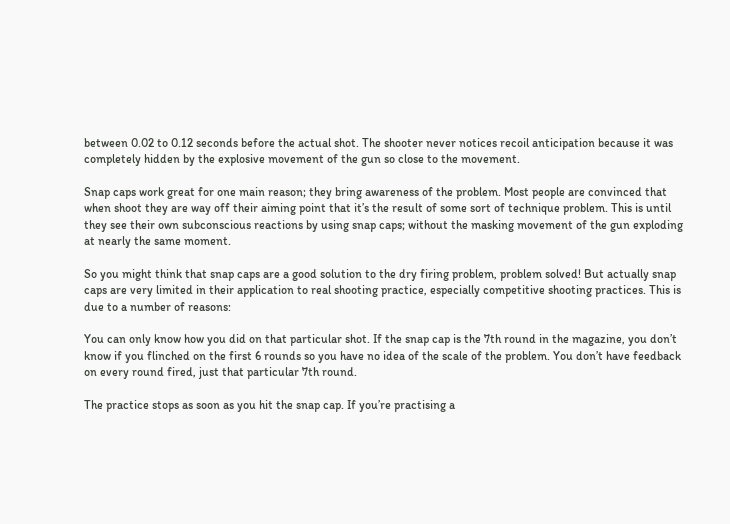between 0.02 to 0.12 seconds before the actual shot. The shooter never notices recoil anticipation because it was completely hidden by the explosive movement of the gun so close to the movement.

Snap caps work great for one main reason; they bring awareness of the problem. Most people are convinced that when shoot they are way off their aiming point that it’s the result of some sort of technique problem. This is until they see their own subconscious reactions by using snap caps; without the masking movement of the gun exploding at nearly the same moment.

So you might think that snap caps are a good solution to the dry firing problem, problem solved! But actually snap caps are very limited in their application to real shooting practice, especially competitive shooting practices. This is due to a number of reasons:

You can only know how you did on that particular shot. If the snap cap is the 7th round in the magazine, you don’t know if you flinched on the first 6 rounds so you have no idea of the scale of the problem. You don’t have feedback on every round fired, just that particular 7th round.

The practice stops as soon as you hit the snap cap. If you’re practising a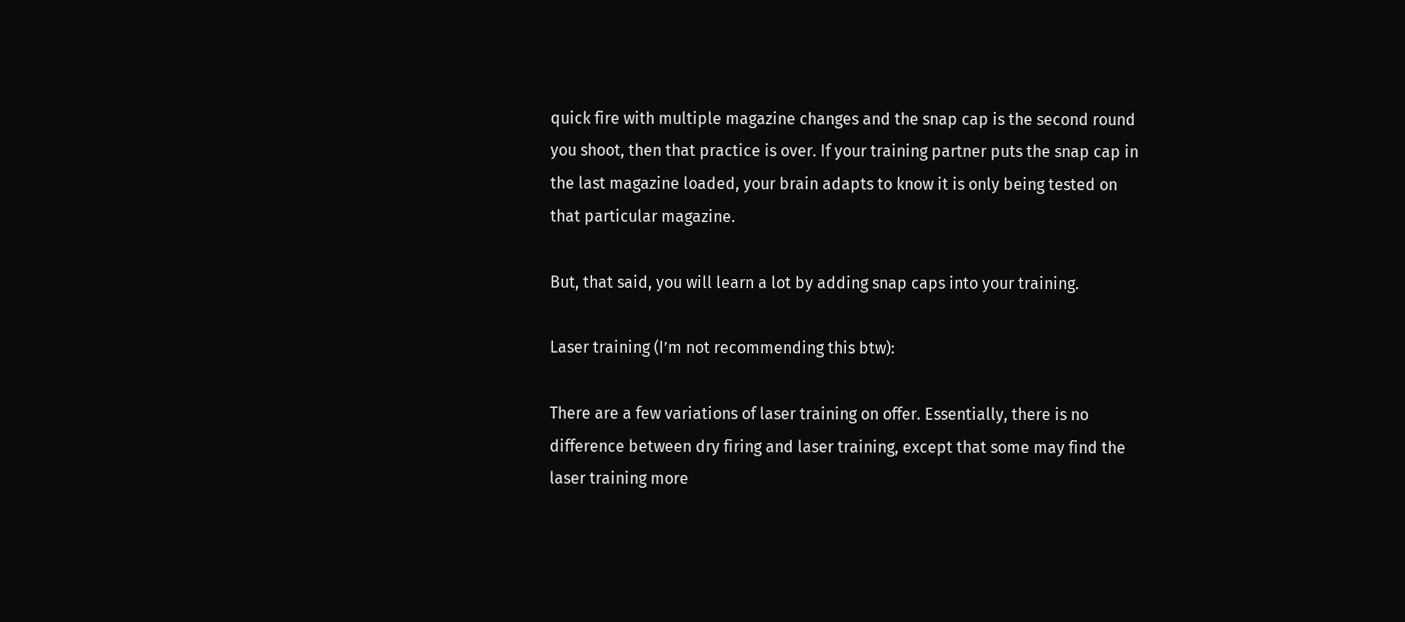quick fire with multiple magazine changes and the snap cap is the second round you shoot, then that practice is over. If your training partner puts the snap cap in the last magazine loaded, your brain adapts to know it is only being tested on that particular magazine.

But, that said, you will learn a lot by adding snap caps into your training.

Laser training (I’m not recommending this btw):

There are a few variations of laser training on offer. Essentially, there is no difference between dry firing and laser training, except that some may find the laser training more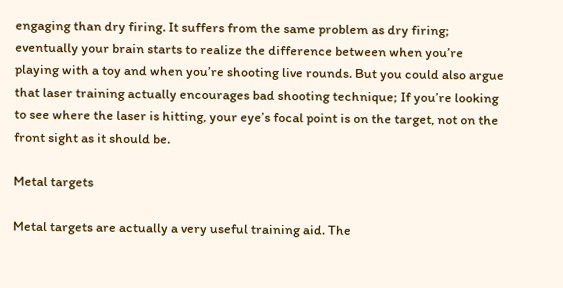engaging than dry firing. It suffers from the same problem as dry firing; eventually your brain starts to realize the difference between when you’re playing with a toy and when you’re shooting live rounds. But you could also argue that laser training actually encourages bad shooting technique; If you’re looking to see where the laser is hitting, your eye’s focal point is on the target, not on the front sight as it should be.

Metal targets

Metal targets are actually a very useful training aid. The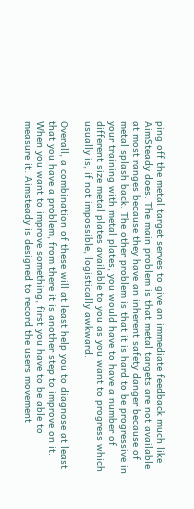ping off the metal target serves to give an immediate feedback much like AimSteady does. The main problem is that metal targets are not available at most ranges because they have an inherent safety danger because of metal splash back. The other problem is that it is hard to be progressive in your training with metal plates, you would have to have a number of different size metal plates available to you as you want to progress which usually is, if not impossible, logistically awkward.

Overall, a combination of these will at least help you to diagnose at least that you have a problem, from there it is another step to improve on it. When you want to improve something, first you have to be able to measure it. Aimsteady is designed to record the users movement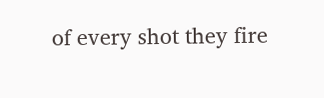of every shot they fire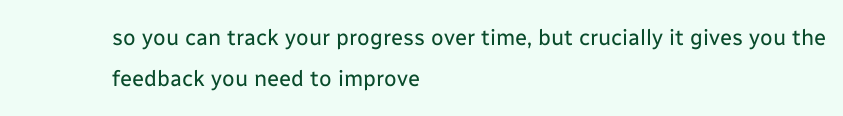so you can track your progress over time, but crucially it gives you the feedback you need to improve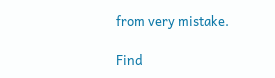from very mistake.

Find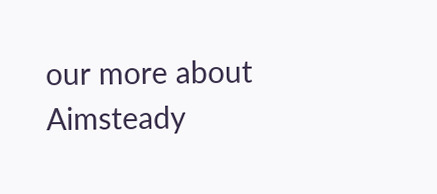our more about Aimsteady